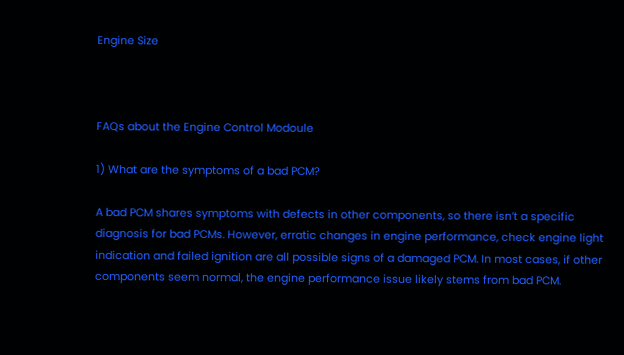Engine Size



FAQs about the Engine Control Modoule

1) What are the symptoms of a bad PCM?

A bad PCM shares symptoms with defects in other components, so there isn’t a specific diagnosis for bad PCMs. However, erratic changes in engine performance, check engine light indication and failed ignition are all possible signs of a damaged PCM. In most cases, if other components seem normal, the engine performance issue likely stems from bad PCM.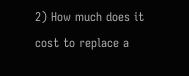2) How much does it cost to replace a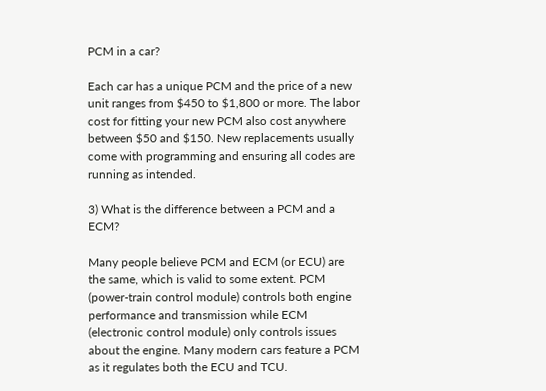PCM in a car?

Each car has a unique PCM and the price of a new unit ranges from $450 to $1,800 or more. The labor cost for fitting your new PCM also cost anywhere between $50 and $150. New replacements usually come with programming and ensuring all codes are running as intended.

3) What is the difference between a PCM and a ECM?

Many people believe PCM and ECM (or ECU) are the same, which is valid to some extent. PCM (power-train control module) controls both engine performance and transmission while ECM (electronic control module) only controls issues about the engine. Many modern cars feature a PCM as it regulates both the ECU and TCU.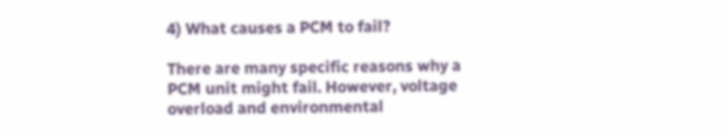4) What causes a PCM to fail?

There are many specific reasons why a PCM unit might fail. However, voltage overload and environmental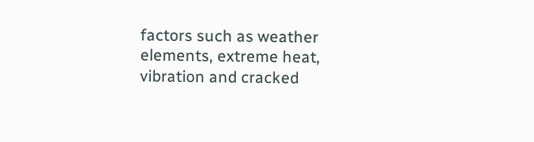factors such as weather elements, extreme heat, vibration and cracked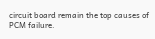circuit board remain the top causes of PCM failure.